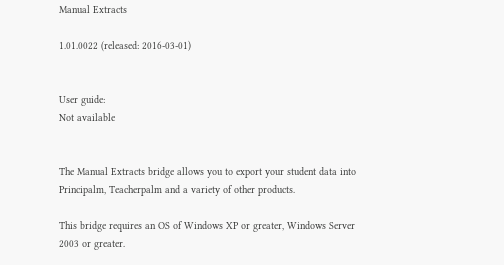Manual Extracts

1.01.0022 (released: 2016-03-01)


User guide:
Not available


The Manual Extracts bridge allows you to export your student data into Principalm, Teacherpalm and a variety of other products.

This bridge requires an OS of Windows XP or greater, Windows Server 2003 or greater.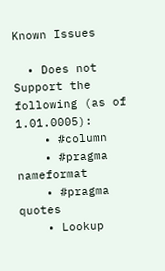Known Issues

  • Does not Support the following (as of 1.01.0005):
    • #column
    • #pragma nameformat
    • #pragma quotes
    • Lookup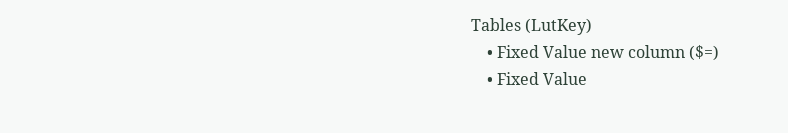Tables (LutKey)
    • Fixed Value new column ($=)
    • Fixed Value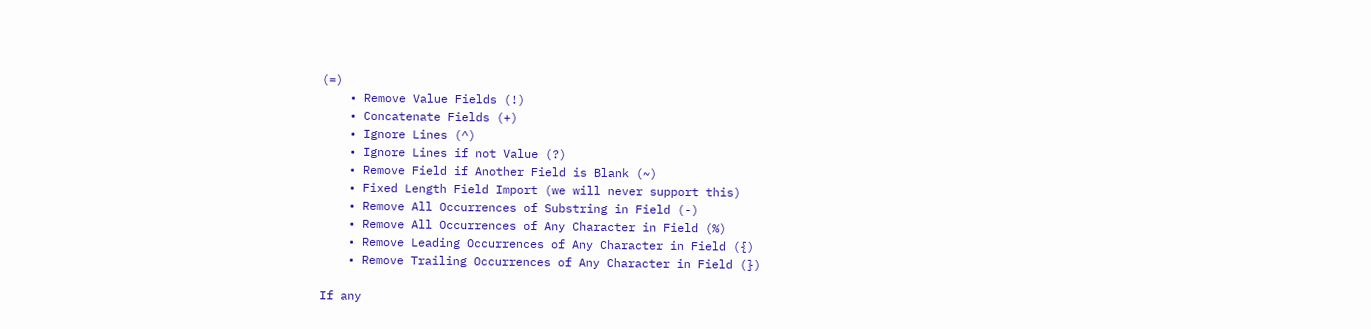(=)
    • Remove Value Fields (!)
    • Concatenate Fields (+)
    • Ignore Lines (^)
    • Ignore Lines if not Value (?)
    • Remove Field if Another Field is Blank (~)
    • Fixed Length Field Import (we will never support this)
    • Remove All Occurrences of Substring in Field (-)
    • Remove All Occurrences of Any Character in Field (%)
    • Remove Leading Occurrences of Any Character in Field ({)
    • Remove Trailing Occurrences of Any Character in Field (})

If any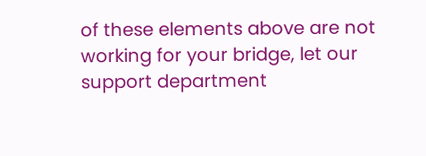of these elements above are not working for your bridge, let our support department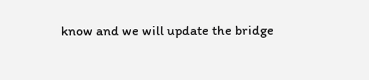know and we will update the bridge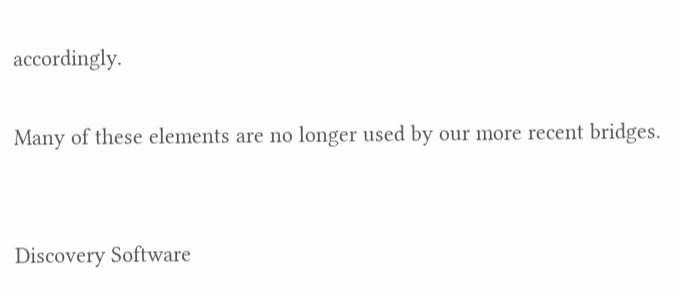accordingly.

Many of these elements are no longer used by our more recent bridges.


Discovery Software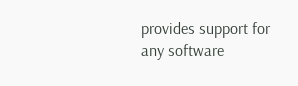provides support for any software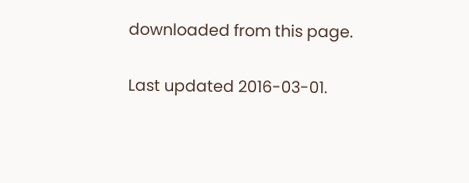downloaded from this page.

Last updated 2016-03-01.